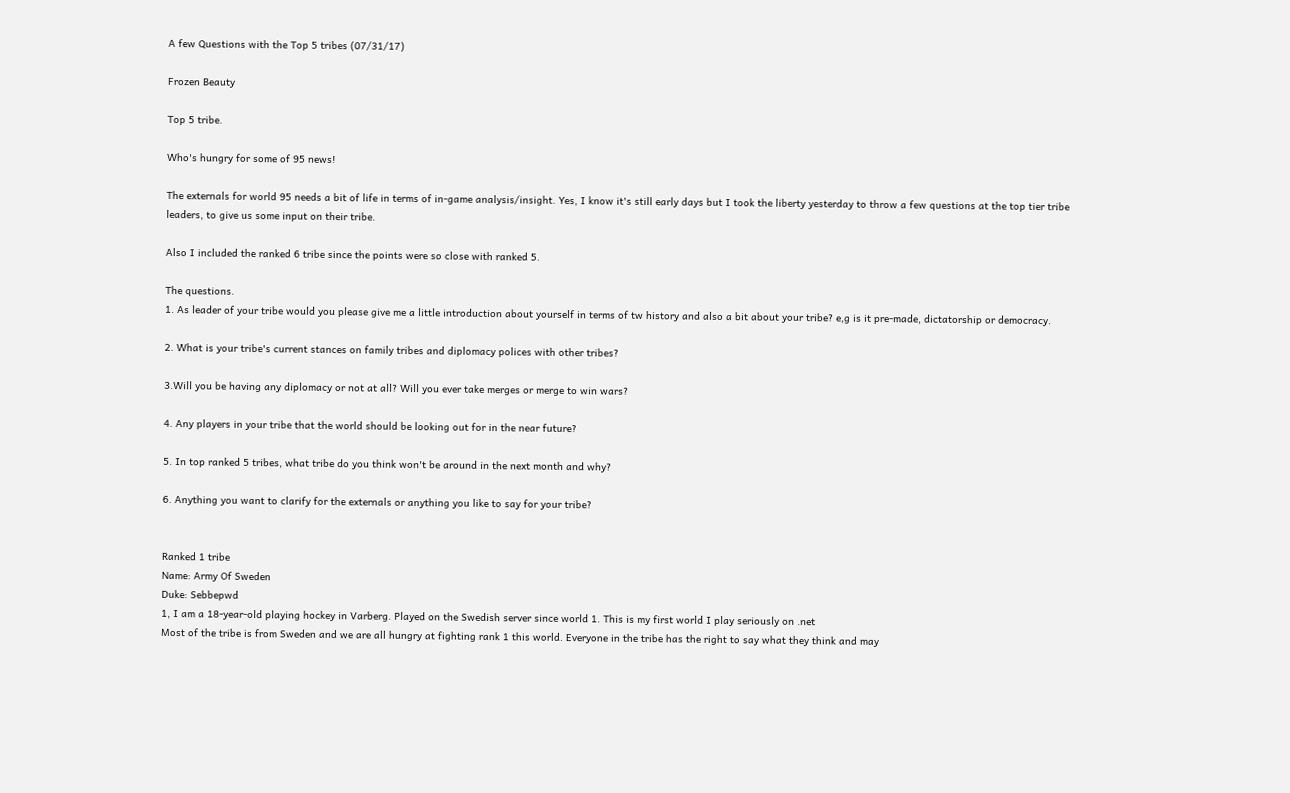A few Questions with the Top 5 tribes (07/31/17)

Frozen Beauty

Top 5 tribe.

Who's hungry for some of 95 news!

The externals for world 95 needs a bit of life in terms of in-game analysis/insight. Yes, I know it's still early days but I took the liberty yesterday to throw a few questions at the top tier tribe leaders, to give us some input on their tribe.

Also I included the ranked 6 tribe since the points were so close with ranked 5.

The questions.
1. As leader of your tribe would you please give me a little introduction about yourself in terms of tw history and also a bit about your tribe? e,g is it pre-made, dictatorship or democracy.

2. What is your tribe's current stances on family tribes and diplomacy polices with other tribes?

3.Will you be having any diplomacy or not at all? Will you ever take merges or merge to win wars?

4. Any players in your tribe that the world should be looking out for in the near future?

5. In top ranked 5 tribes, what tribe do you think won't be around in the next month and why?

6. Anything you want to clarify for the externals or anything you like to say for your tribe?


Ranked 1 tribe
Name: Army Of Sweden
Duke: Sebbepwd
1, I am a 18-year-old playing hockey in Varberg. Played on the Swedish server since world 1. This is my first world I play seriously on .net
Most of the tribe is from Sweden and we are all hungry at fighting rank 1 this world. Everyone in the tribe has the right to say what they think and may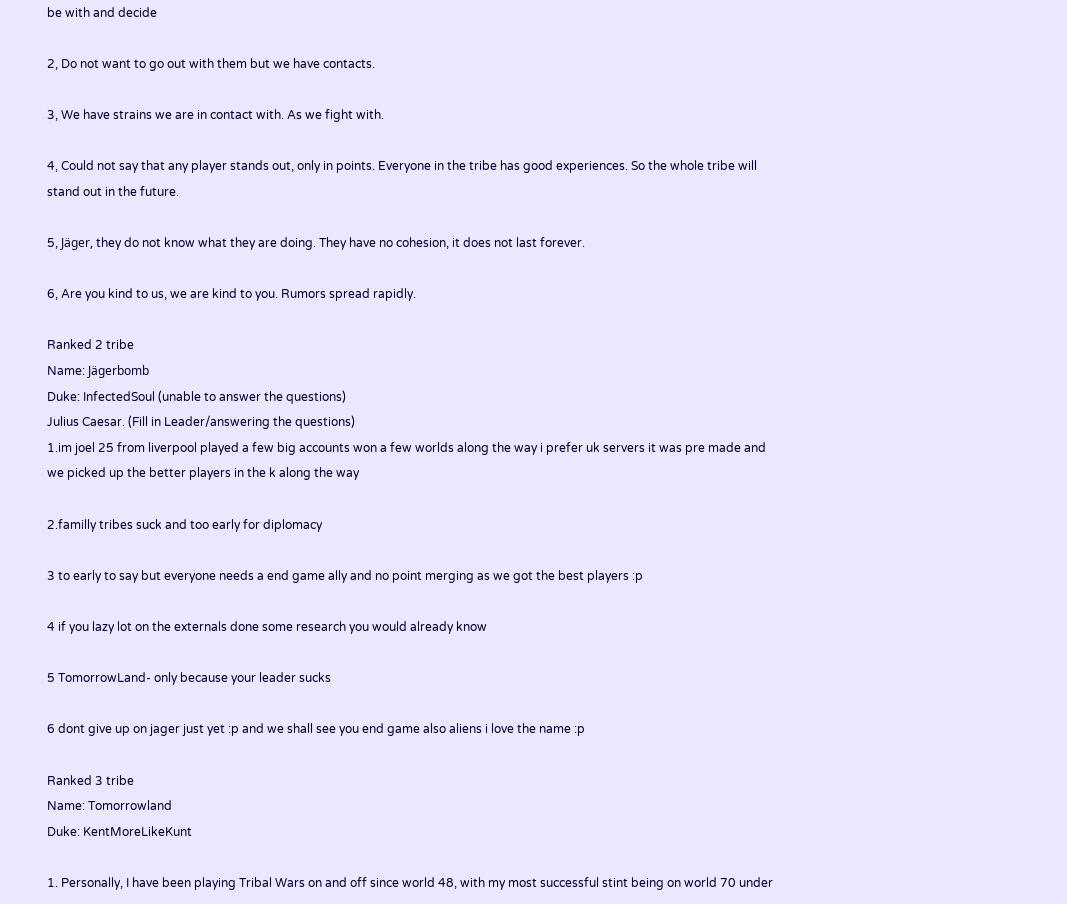be with and decide

2, Do not want to go out with them but we have contacts.

3, We have strains we are in contact with. As we fight with.

4, Could not say that any player stands out, only in points. Everyone in the tribe has good experiences. So the whole tribe will stand out in the future.

5, Jäger, they do not know what they are doing. They have no cohesion, it does not last forever.

6, Are you kind to us, we are kind to you. Rumors spread rapidly.

Ranked 2 tribe
Name: Jägerbomb
Duke: InfectedSoul (unable to answer the questions)
Julius Caesar. (Fill in Leader/answering the questions)
1.im joel 25 from liverpool played a few big accounts won a few worlds along the way i prefer uk servers it was pre made and we picked up the better players in the k along the way

2.familly tribes suck and too early for diplomacy

3 to early to say but everyone needs a end game ally and no point merging as we got the best players :p

4 if you lazy lot on the externals done some research you would already know

5 TomorrowLand- only because your leader sucks

6 dont give up on jager just yet :p and we shall see you end game also aliens i love the name :p

Ranked 3 tribe
Name: Tomorrowland
Duke: KentMoreLikeKunt

1. Personally, I have been playing Tribal Wars on and off since world 48, with my most successful stint being on world 70 under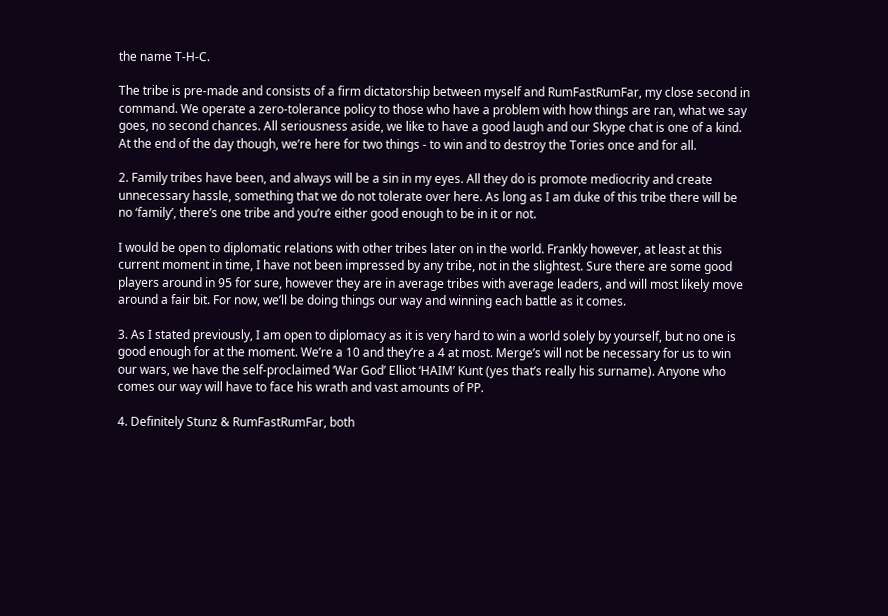the name T-H-C.

The tribe is pre-made and consists of a firm dictatorship between myself and RumFastRumFar, my close second in command. We operate a zero-tolerance policy to those who have a problem with how things are ran, what we say goes, no second chances. All seriousness aside, we like to have a good laugh and our Skype chat is one of a kind. At the end of the day though, we’re here for two things - to win and to destroy the Tories once and for all.

2. Family tribes have been, and always will be a sin in my eyes. All they do is promote mediocrity and create unnecessary hassle, something that we do not tolerate over here. As long as I am duke of this tribe there will be no ‘family’, there’s one tribe and you’re either good enough to be in it or not.

I would be open to diplomatic relations with other tribes later on in the world. Frankly however, at least at this current moment in time, I have not been impressed by any tribe, not in the slightest. Sure there are some good players around in 95 for sure, however they are in average tribes with average leaders, and will most likely move around a fair bit. For now, we’ll be doing things our way and winning each battle as it comes.

3. As I stated previously, I am open to diplomacy as it is very hard to win a world solely by yourself, but no one is good enough for at the moment. We’re a 10 and they’re a 4 at most. Merge’s will not be necessary for us to win our wars, we have the self-proclaimed ‘War God’ Elliot ‘HAIM’ Kunt (yes that’s really his surname). Anyone who comes our way will have to face his wrath and vast amounts of PP.

4. Definitely Stunz & RumFastRumFar, both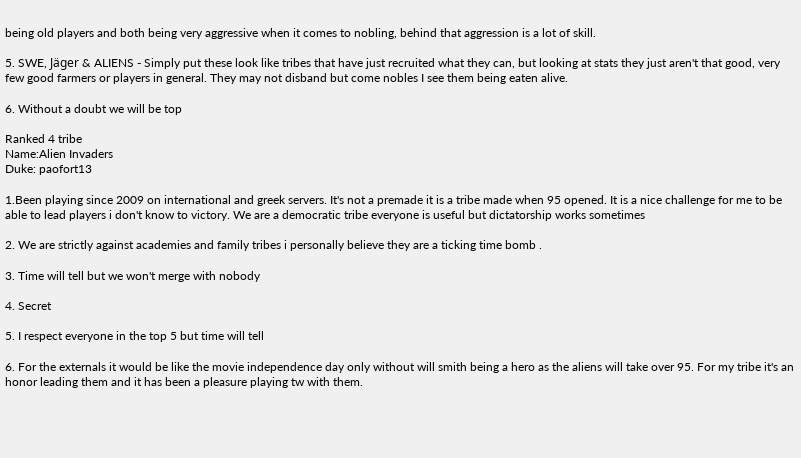being old players and both being very aggressive when it comes to nobling, behind that aggression is a lot of skill.

5. SWE, Jäger & ALIENS - Simply put these look like tribes that have just recruited what they can, but looking at stats they just aren't that good, very few good farmers or players in general. They may not disband but come nobles I see them being eaten alive.

6. Without a doubt we will be top

Ranked 4 tribe
Name:Alien Invaders
Duke: paofort13

1.Been playing since 2009 on international and greek servers. It's not a premade it is a tribe made when 95 opened. It is a nice challenge for me to be able to lead players i don't know to victory. We are a democratic tribe everyone is useful but dictatorship works sometimes

2. We are strictly against academies and family tribes i personally believe they are a ticking time bomb .

3. Time will tell but we won't merge with nobody

4. Secret

5. I respect everyone in the top 5 but time will tell

6. For the externals it would be like the movie independence day only without will smith being a hero as the aliens will take over 95. For my tribe it's an honor leading them and it has been a pleasure playing tw with them.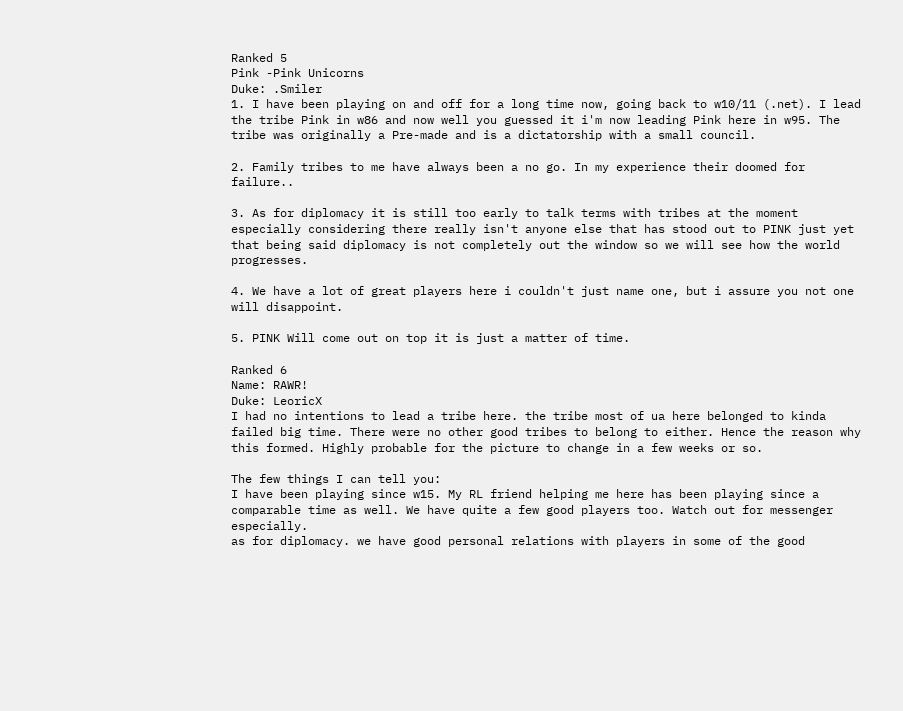Ranked 5
Pink -Pink Unicorns
Duke: .Smiler
1. I have been playing on and off for a long time now, going back to w10/11 (.net). I lead the tribe Pink in w86 and now well you guessed it i'm now leading Pink here in w95. The tribe was originally a Pre-made and is a dictatorship with a small council.

2. Family tribes to me have always been a no go. In my experience their doomed for failure..

3. As for diplomacy it is still too early to talk terms with tribes at the moment especially considering there really isn't anyone else that has stood out to PINK just yet that being said diplomacy is not completely out the window so we will see how the world progresses.

4. We have a lot of great players here i couldn't just name one, but i assure you not one will disappoint.

5. PINK Will come out on top it is just a matter of time.

Ranked 6
Name: RAWR!
Duke: LeoricX
I had no intentions to lead a tribe here. the tribe most of ua here belonged to kinda failed big time. There were no other good tribes to belong to either. Hence the reason why this formed. Highly probable for the picture to change in a few weeks or so.

The few things I can tell you:
I have been playing since w15. My RL friend helping me here has been playing since a comparable time as well. We have quite a few good players too. Watch out for messenger especially.
as for diplomacy. we have good personal relations with players in some of the good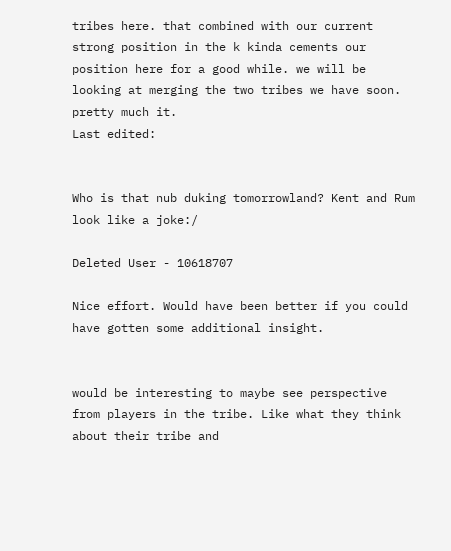tribes here. that combined with our current strong position in the k kinda cements our position here for a good while. we will be looking at merging the two tribes we have soon. pretty much it.
Last edited:


Who is that nub duking tomorrowland? Kent and Rum look like a joke:/

Deleted User - 10618707

Nice effort. Would have been better if you could have gotten some additional insight.


would be interesting to maybe see perspective from players in the tribe. Like what they think about their tribe and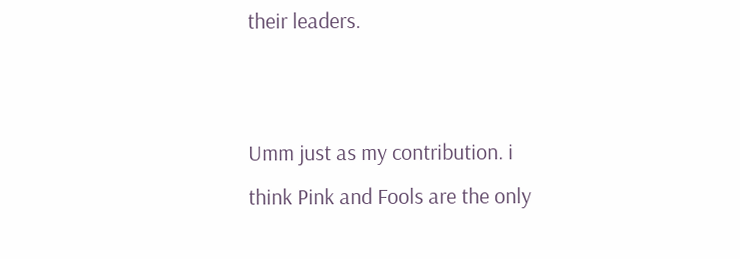their leaders.


Umm just as my contribution. i think Pink and Fools are the only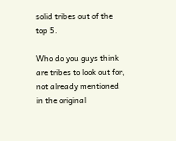solid tribes out of the top 5.

Who do you guys think are tribes to look out for, not already mentioned in the original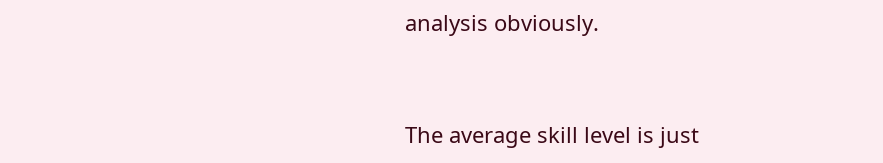analysis obviously.


The average skill level is just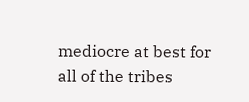mediocre at best for all of the tribes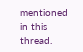mentioned in this thread.